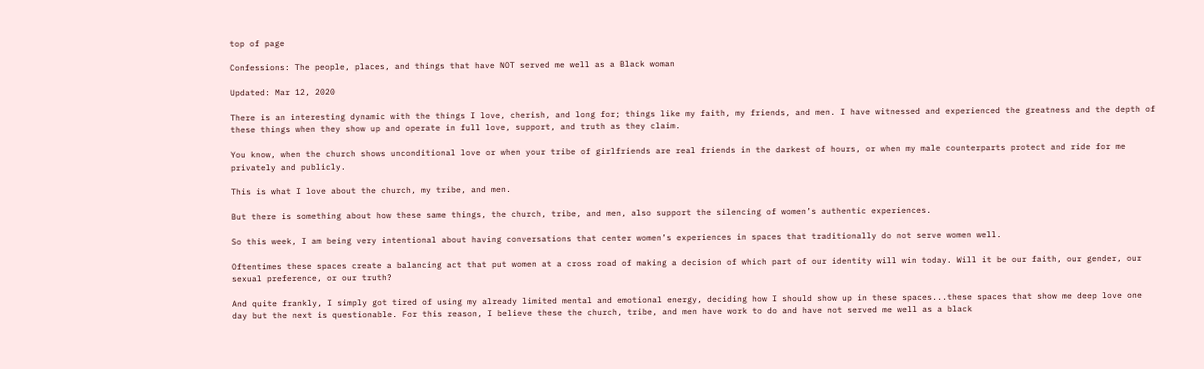top of page

Confessions: The people, places, and things that have NOT served me well as a Black woman

Updated: Mar 12, 2020

There is an interesting dynamic with the things I love, cherish, and long for; things like my faith, my friends, and men. I have witnessed and experienced the greatness and the depth of these things when they show up and operate in full love, support, and truth as they claim.

You know, when the church shows unconditional love or when your tribe of girlfriends are real friends in the darkest of hours, or when my male counterparts protect and ride for me privately and publicly.

This is what I love about the church, my tribe, and men.

But there is something about how these same things, the church, tribe, and men, also support the silencing of women’s authentic experiences.

So this week, I am being very intentional about having conversations that center women’s experiences in spaces that traditionally do not serve women well.

Oftentimes these spaces create a balancing act that put women at a cross road of making a decision of which part of our identity will win today. Will it be our faith, our gender, our sexual preference, or our truth?

And quite frankly, I simply got tired of using my already limited mental and emotional energy, deciding how I should show up in these spaces...these spaces that show me deep love one day but the next is questionable. For this reason, I believe these the church, tribe, and men have work to do and have not served me well as a black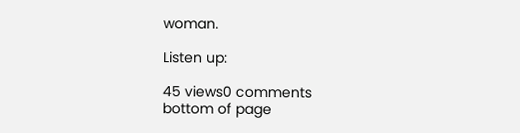woman.

Listen up:

45 views0 comments
bottom of page